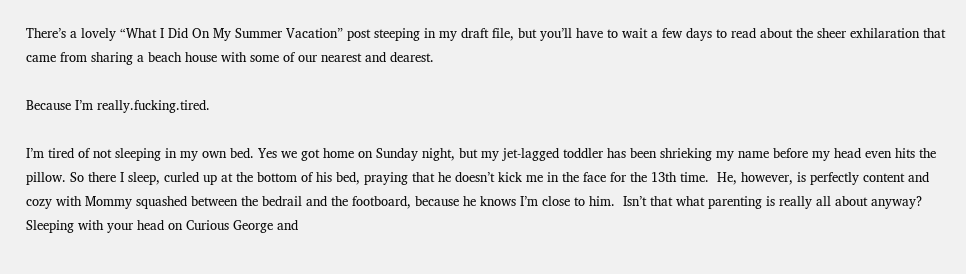There’s a lovely “What I Did On My Summer Vacation” post steeping in my draft file, but you’ll have to wait a few days to read about the sheer exhilaration that came from sharing a beach house with some of our nearest and dearest.

Because I’m really.fucking.tired.

I’m tired of not sleeping in my own bed. Yes we got home on Sunday night, but my jet-lagged toddler has been shrieking my name before my head even hits the pillow. So there I sleep, curled up at the bottom of his bed, praying that he doesn’t kick me in the face for the 13th time.  He, however, is perfectly content and cozy with Mommy squashed between the bedrail and the footboard, because he knows I’m close to him.  Isn’t that what parenting is really all about anyway?  Sleeping with your head on Curious George and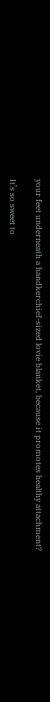your feet underneath a handkerchief-sized lovie blanket, because it promotes healthy attachment?

It’s so sweet to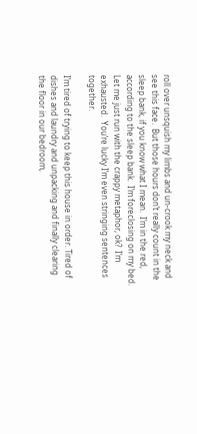roll over unsquish my limbs and un-crook my neck and see this face.  But those hours don’t really count in the sleep bank, if you know what I mean.  I’m in the red, according to the sleep bank.  I’m foreclosing on my bed.  Let me just run with the crappy metaphor, ok?  I’m exhausted.  You’re lucky I’m even stringing sentences together.

I’m tired of trying to keep this house in order. Tired of dishes and laundry and unpacking and finally clearing the floor in our bedroom,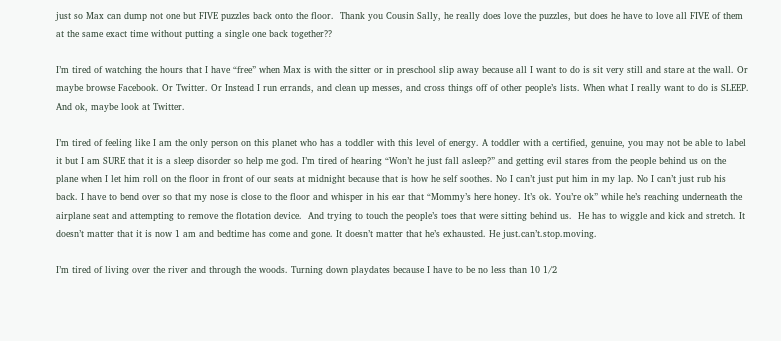just so Max can dump not one but FIVE puzzles back onto the floor.  Thank you Cousin Sally, he really does love the puzzles, but does he have to love all FIVE of them at the same exact time without putting a single one back together??

I’m tired of watching the hours that I have “free” when Max is with the sitter or in preschool slip away because all I want to do is sit very still and stare at the wall. Or maybe browse Facebook. Or Twitter. Or Instead I run errands, and clean up messes, and cross things off of other people’s lists. When what I really want to do is SLEEP.  And ok, maybe look at Twitter.

I’m tired of feeling like I am the only person on this planet who has a toddler with this level of energy. A toddler with a certified, genuine, you may not be able to label it but I am SURE that it is a sleep disorder so help me god. I’m tired of hearing “Won’t he just fall asleep?” and getting evil stares from the people behind us on the plane when I let him roll on the floor in front of our seats at midnight because that is how he self soothes. No I can’t just put him in my lap. No I can’t just rub his back. I have to bend over so that my nose is close to the floor and whisper in his ear that “Mommy’s here honey. It’s ok. You’re ok” while he’s reaching underneath the airplane seat and attempting to remove the flotation device.  And trying to touch the people’s toes that were sitting behind us.  He has to wiggle and kick and stretch. It doesn’t matter that it is now 1 am and bedtime has come and gone. It doesn’t matter that he’s exhausted. He just.can’t.stop.moving.

I’m tired of living over the river and through the woods. Turning down playdates because I have to be no less than 10 1/2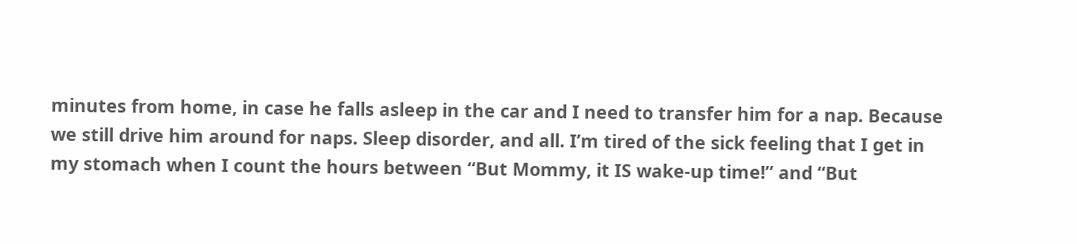minutes from home, in case he falls asleep in the car and I need to transfer him for a nap. Because we still drive him around for naps. Sleep disorder, and all. I’m tired of the sick feeling that I get in my stomach when I count the hours between “But Mommy, it IS wake-up time!” and “But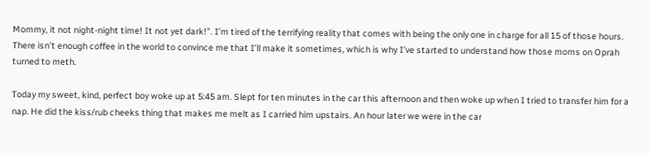Mommy, it not night-night time! It not yet dark!”. I’m tired of the terrifying reality that comes with being the only one in charge for all 15 of those hours. There isn’t enough coffee in the world to convince me that I’ll make it sometimes, which is why I’ve started to understand how those moms on Oprah turned to meth.

Today my sweet, kind, perfect boy woke up at 5:45 am. Slept for ten minutes in the car this afternoon and then woke up when I tried to transfer him for a nap. He did the kiss/rub cheeks thing that makes me melt as I carried him upstairs. An hour later we were in the car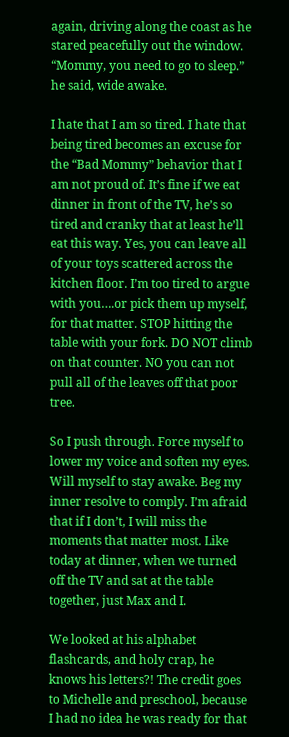again, driving along the coast as he stared peacefully out the window. “Mommy, you need to go to sleep.” he said, wide awake.

I hate that I am so tired. I hate that being tired becomes an excuse for the “Bad Mommy” behavior that I am not proud of. It’s fine if we eat dinner in front of the TV, he’s so tired and cranky that at least he’ll eat this way. Yes, you can leave all of your toys scattered across the kitchen floor. I’m too tired to argue with you….or pick them up myself, for that matter. STOP hitting the table with your fork. DO NOT climb on that counter. NO you can not pull all of the leaves off that poor tree.

So I push through. Force myself to lower my voice and soften my eyes. Will myself to stay awake. Beg my inner resolve to comply. I’m afraid that if I don’t, I will miss the moments that matter most. Like today at dinner, when we turned off the TV and sat at the table together, just Max and I.

We looked at his alphabet flashcards, and holy crap, he knows his letters?! The credit goes to Michelle and preschool, because I had no idea he was ready for that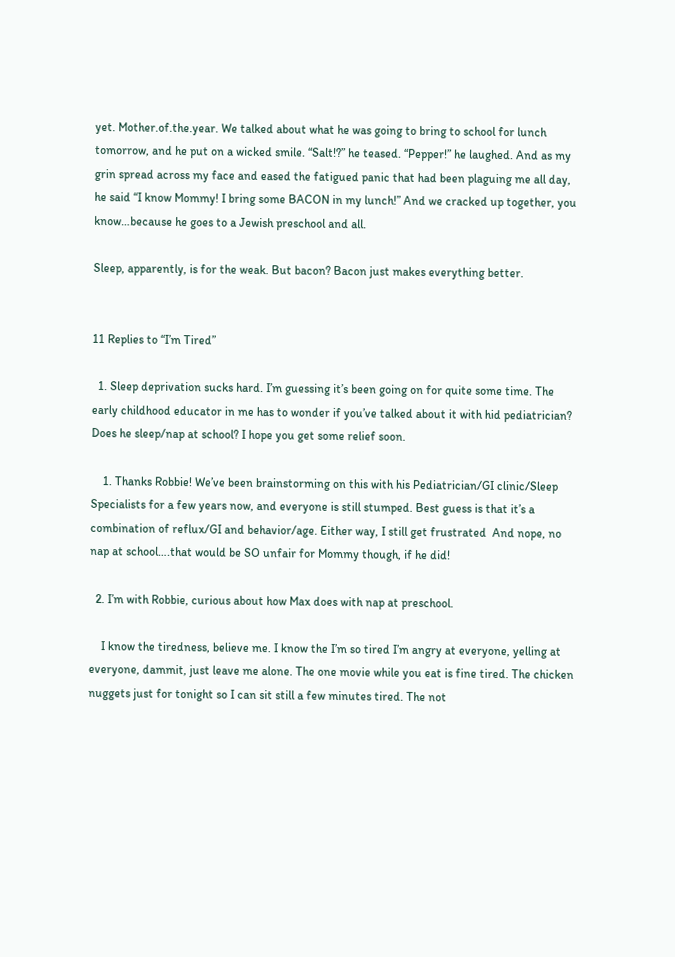yet. Mother.of.the.year. We talked about what he was going to bring to school for lunch tomorrow, and he put on a wicked smile. “Salt!?” he teased. “Pepper!” he laughed. And as my grin spread across my face and eased the fatigued panic that had been plaguing me all day, he said “I know Mommy! I bring some BACON in my lunch!” And we cracked up together, you know…because he goes to a Jewish preschool and all.

Sleep, apparently, is for the weak. But bacon? Bacon just makes everything better.


11 Replies to “I’m Tired”

  1. Sleep deprivation sucks hard. I’m guessing it’s been going on for quite some time. The early childhood educator in me has to wonder if you’ve talked about it with hid pediatrician? Does he sleep/nap at school? I hope you get some relief soon.

    1. Thanks Robbie! We’ve been brainstorming on this with his Pediatrician/GI clinic/Sleep Specialists for a few years now, and everyone is still stumped. Best guess is that it’s a combination of reflux/GI and behavior/age. Either way, I still get frustrated  And nope, no nap at school….that would be SO unfair for Mommy though, if he did!

  2. I’m with Robbie, curious about how Max does with nap at preschool.

    I know the tiredness, believe me. I know the I’m so tired I’m angry at everyone, yelling at everyone, dammit, just leave me alone. The one movie while you eat is fine tired. The chicken nuggets just for tonight so I can sit still a few minutes tired. The not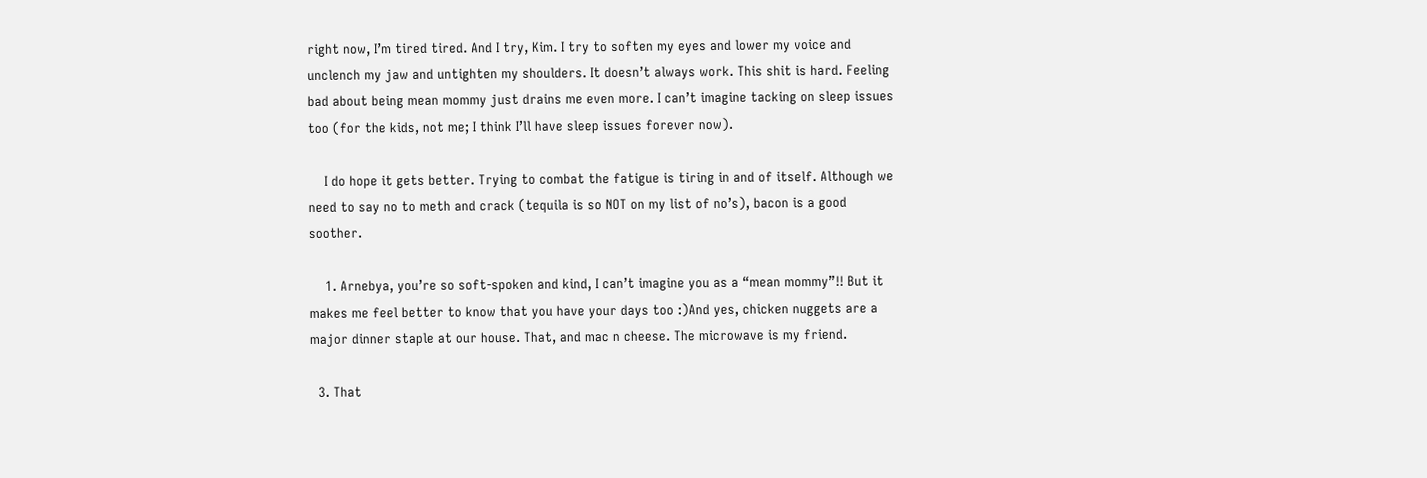right now, I’m tired tired. And I try, Kim. I try to soften my eyes and lower my voice and unclench my jaw and untighten my shoulders. It doesn’t always work. This shit is hard. Feeling bad about being mean mommy just drains me even more. I can’t imagine tacking on sleep issues too (for the kids, not me; I think I’ll have sleep issues forever now).

    I do hope it gets better. Trying to combat the fatigue is tiring in and of itself. Although we need to say no to meth and crack (tequila is so NOT on my list of no’s), bacon is a good soother.

    1. Arnebya, you’re so soft-spoken and kind, I can’t imagine you as a “mean mommy”!! But it makes me feel better to know that you have your days too :)And yes, chicken nuggets are a major dinner staple at our house. That, and mac n cheese. The microwave is my friend.

  3. That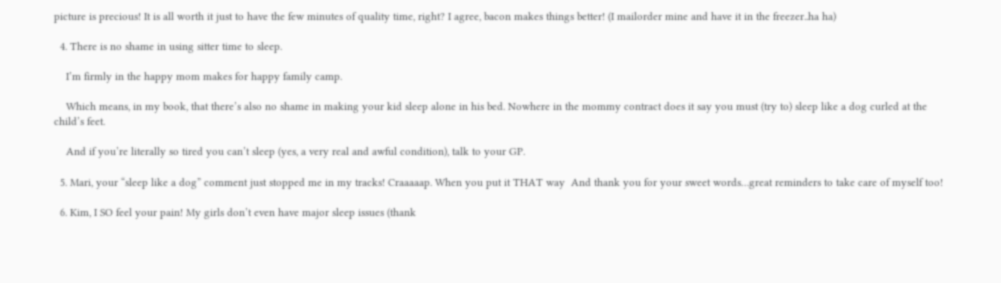picture is precious! It is all worth it just to have the few minutes of quality time, right? I agree, bacon makes things better! (I mailorder mine and have it in the freezer..ha ha)

  4. There is no shame in using sitter time to sleep.

    I’m firmly in the happy mom makes for happy family camp.

    Which means, in my book, that there’s also no shame in making your kid sleep alone in his bed. Nowhere in the mommy contract does it say you must (try to) sleep like a dog curled at the child’s feet.

    And if you’re literally so tired you can’t sleep (yes, a very real and awful condition), talk to your GP.

  5. Mari, your “sleep like a dog” comment just stopped me in my tracks! Craaaaap. When you put it THAT way  And thank you for your sweet words…great reminders to take care of myself too!

  6. Kim, I SO feel your pain! My girls don’t even have major sleep issues (thank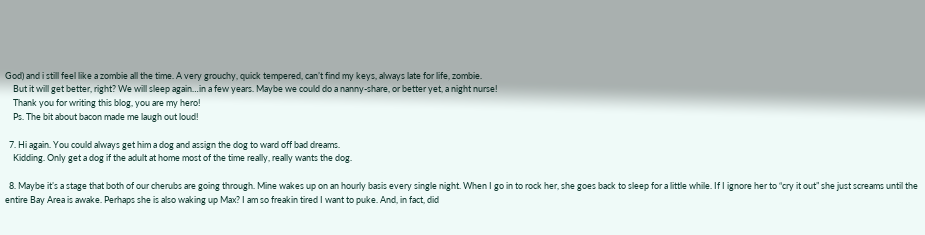God) and i still feel like a zombie all the time. A very grouchy, quick tempered, can’t find my keys, always late for life, zombie.
    But it will get better, right? We will sleep again…in a few years. Maybe we could do a nanny-share, or better yet, a night nurse!
    Thank you for writing this blog, you are my hero!
    Ps. The bit about bacon made me laugh out loud!

  7. Hi again. You could always get him a dog and assign the dog to ward off bad dreams.
    Kidding. Only get a dog if the adult at home most of the time really, really wants the dog.

  8. Maybe it’s a stage that both of our cherubs are going through. Mine wakes up on an hourly basis every single night. When I go in to rock her, she goes back to sleep for a little while. If I ignore her to “cry it out” she just screams until the entire Bay Area is awake. Perhaps she is also waking up Max? I am so freakin tired I want to puke. And, in fact, did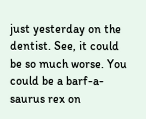just yesterday on the dentist. See, it could be so much worse. You could be a barf-a-saurus rex on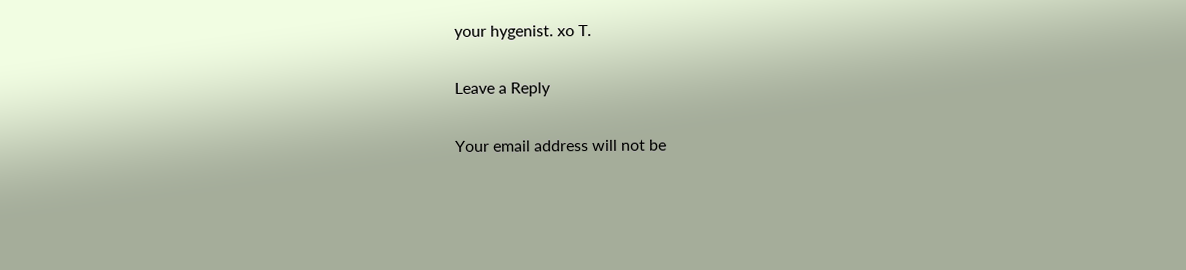your hygenist. xo T.

Leave a Reply

Your email address will not be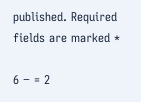published. Required fields are marked *

6 − = 2